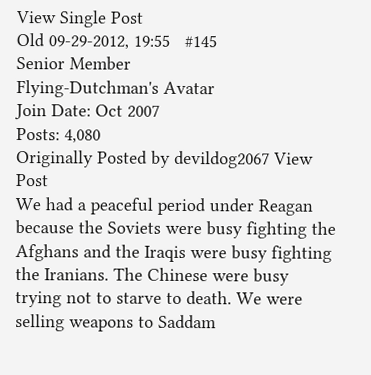View Single Post
Old 09-29-2012, 19:55   #145
Senior Member
Flying-Dutchman's Avatar
Join Date: Oct 2007
Posts: 4,080
Originally Posted by devildog2067 View Post
We had a peaceful period under Reagan because the Soviets were busy fighting the Afghans and the Iraqis were busy fighting the Iranians. The Chinese were busy trying not to starve to death. We were selling weapons to Saddam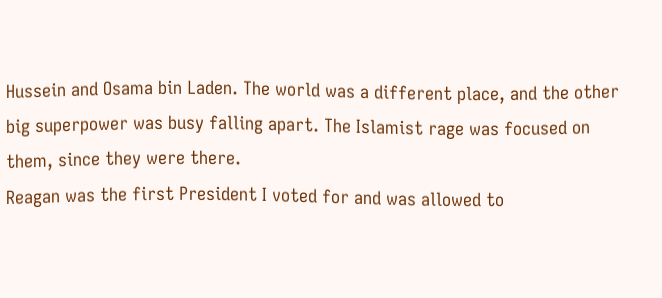Hussein and Osama bin Laden. The world was a different place, and the other big superpower was busy falling apart. The Islamist rage was focused on them, since they were there.
Reagan was the first President I voted for and was allowed to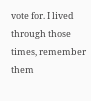vote for. I lived through those times, remember them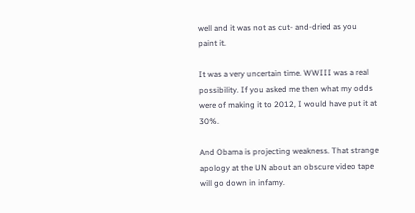well and it was not as cut- and-dried as you paint it.

It was a very uncertain time. WWIII was a real possibility. If you asked me then what my odds were of making it to 2012, I would have put it at 30%.

And Obama is projecting weakness. That strange apology at the UN about an obscure video tape will go down in infamy.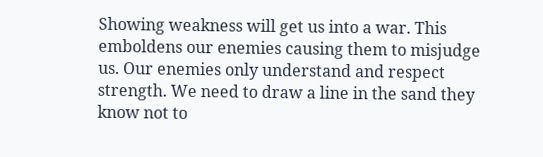Showing weakness will get us into a war. This emboldens our enemies causing them to misjudge us. Our enemies only understand and respect strength. We need to draw a line in the sand they know not to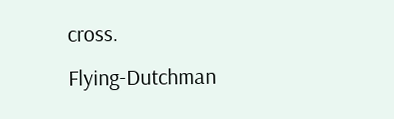cross.
Flying-Dutchman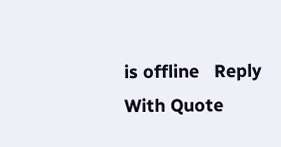is offline   Reply With Quote